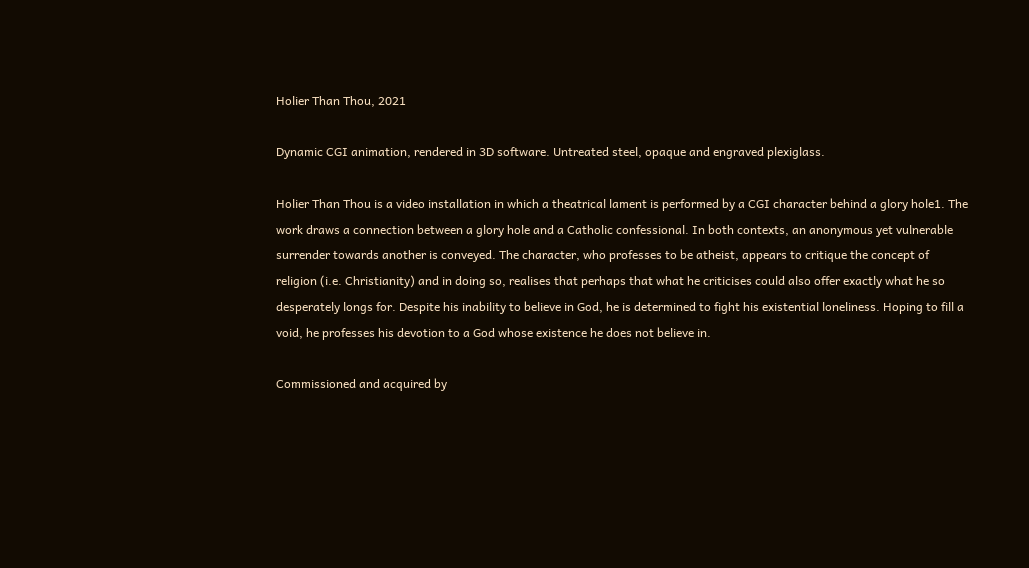Holier Than Thou, 2021

Dynamic CGI animation, rendered in 3D software. Untreated steel, opaque and engraved plexiglass.

Holier Than Thou is a video installation in which a theatrical lament is performed by a CGI character behind a glory hole1. The work draws a connection between a glory hole and a Catholic confessional. In both contexts, an anonymous yet vulnerable surrender towards another is conveyed. The character, who professes to be atheist, appears to critique the concept of religion (i.e. Christianity) and in doing so, realises that perhaps that what he criticises could also offer exactly what he so desperately longs for. Despite his inability to believe in God, he is determined to fight his existential loneliness. Hoping to fill a void, he professes his devotion to a God whose existence he does not believe in.

Commissioned and acquired by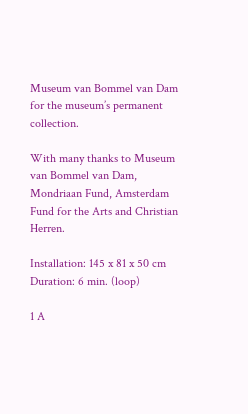Museum van Bommel van Dam for the museum’s permanent collection.

With many thanks to Museum van Bommel van Dam, Mondriaan Fund, Amsterdam Fund for the Arts and Christian Herren.

Installation: 145 x 81 x 50 cm
Duration: 6 min. (loop)

1 A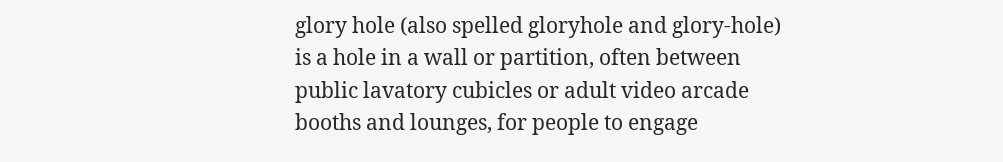glory hole (also spelled gloryhole and glory-hole) is a hole in a wall or partition, often between public lavatory cubicles or adult video arcade booths and lounges, for people to engage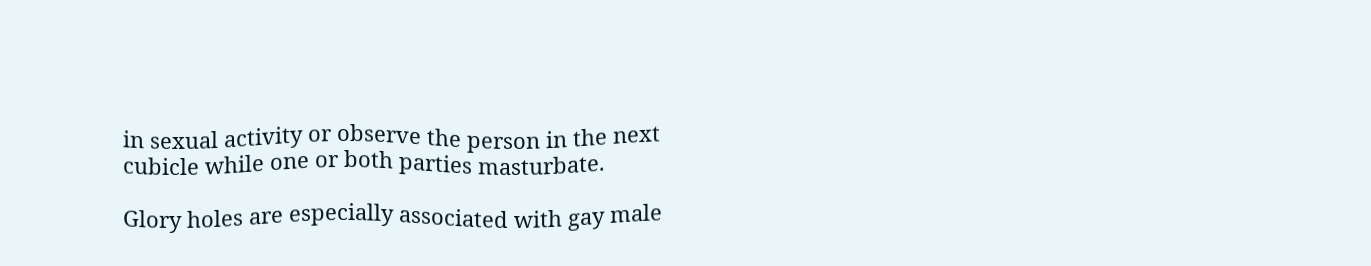in sexual activity or observe the person in the next cubicle while one or both parties masturbate.

Glory holes are especially associated with gay male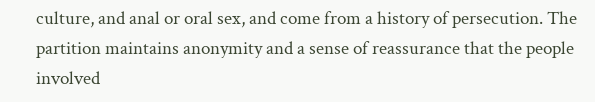culture, and anal or oral sex, and come from a history of persecution. The partition maintains anonymity and a sense of reassurance that the people involved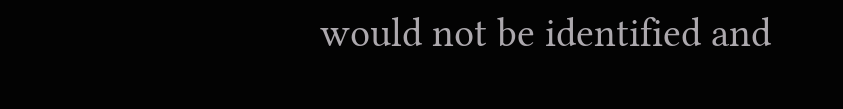would not be identified and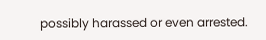possibly harassed or even arrested.